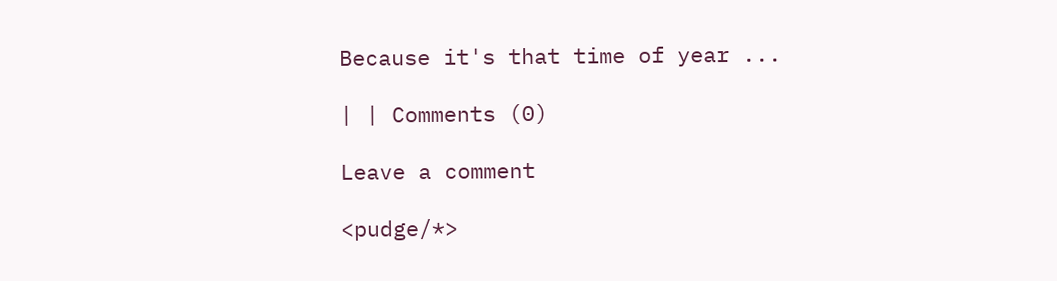Because it's that time of year ...

| | Comments (0)

Leave a comment

<pudge/*>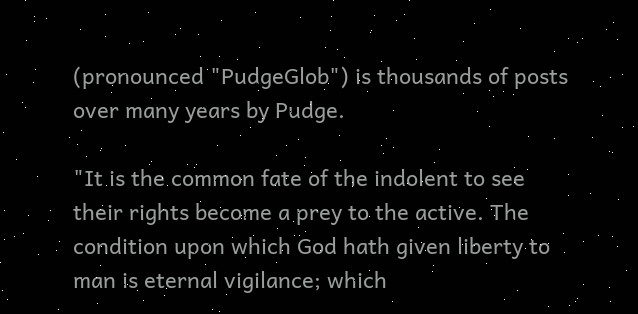(pronounced "PudgeGlob") is thousands of posts over many years by Pudge.

"It is the common fate of the indolent to see their rights become a prey to the active. The condition upon which God hath given liberty to man is eternal vigilance; which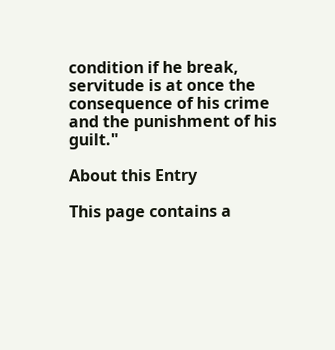condition if he break, servitude is at once the consequence of his crime and the punishment of his guilt."

About this Entry

This page contains a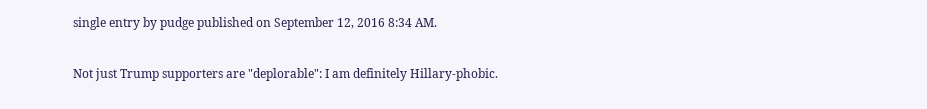single entry by pudge published on September 12, 2016 8:34 AM.

Not just Trump supporters are "deplorable": I am definitely Hillary-phobic.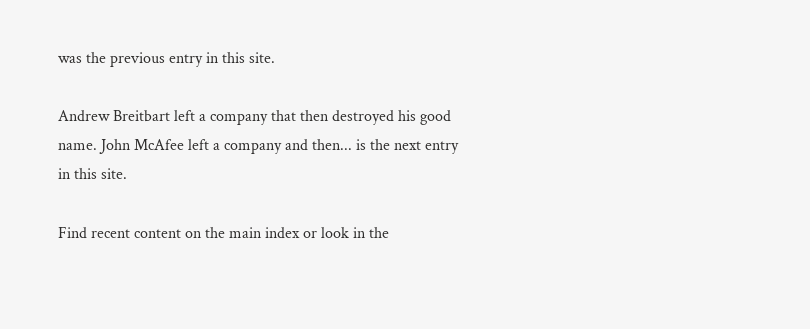was the previous entry in this site.

Andrew Breitbart left a company that then destroyed his good name. John McAfee left a company and then... is the next entry in this site.

Find recent content on the main index or look in the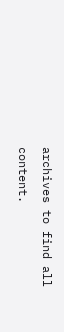archives to find all content.